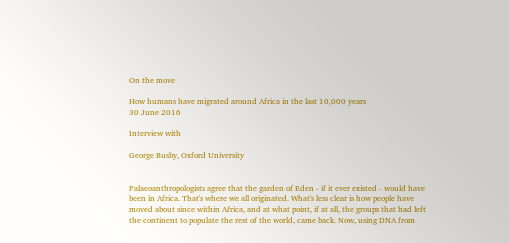On the move

How humans have migrated around Africa in the last 10,000 years
30 June 2016

Interview with

George Busby, Oxford University


Palaeoanthropologists agree that the garden of Eden - if it ever existed - would have been in Africa. That's where we all originated. What's less clear is how people have moved about since within Africa, and at what point, if at all, the groups that had left the continent to populate the rest of the world, came back. Now, using DNA from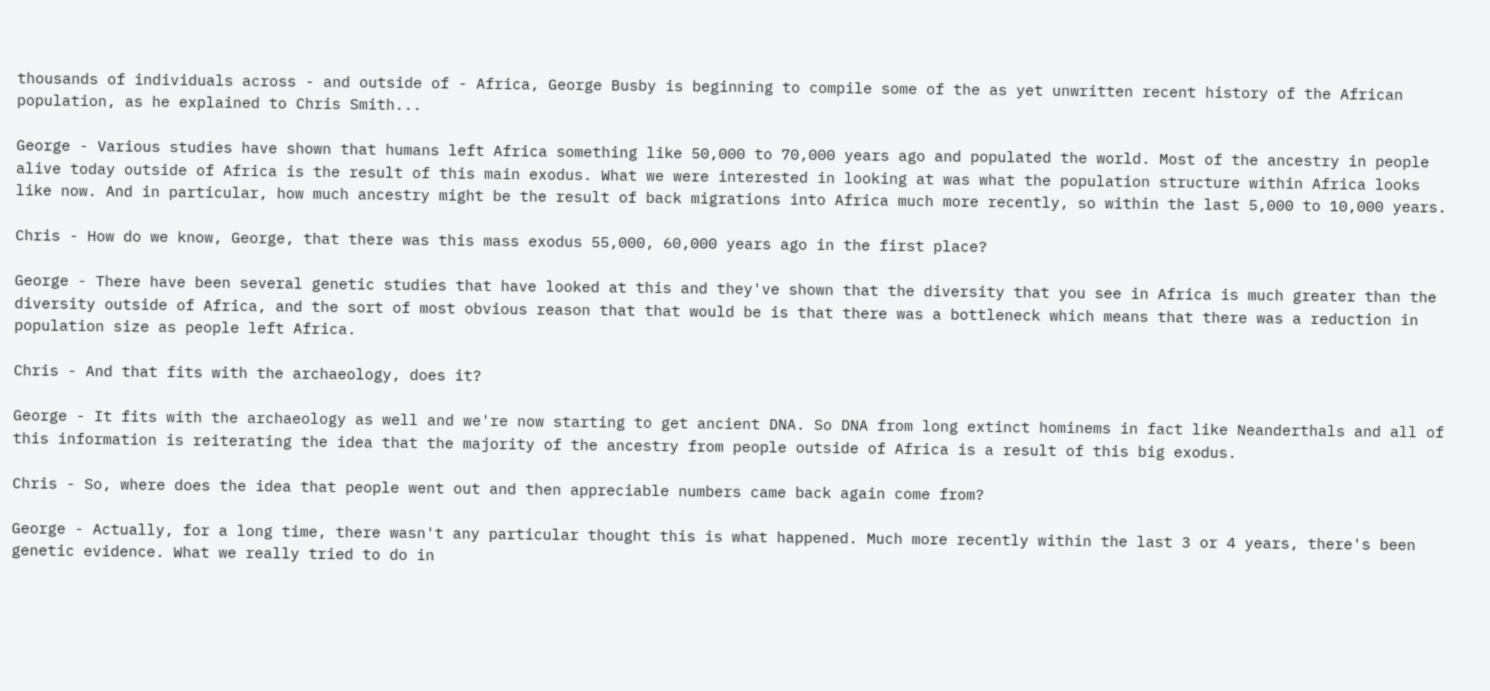thousands of individuals across - and outside of - Africa, George Busby is beginning to compile some of the as yet unwritten recent history of the African population, as he explained to Chris Smith...

George - Various studies have shown that humans left Africa something like 50,000 to 70,000 years ago and populated the world. Most of the ancestry in people alive today outside of Africa is the result of this main exodus. What we were interested in looking at was what the population structure within Africa looks like now. And in particular, how much ancestry might be the result of back migrations into Africa much more recently, so within the last 5,000 to 10,000 years.

Chris - How do we know, George, that there was this mass exodus 55,000, 60,000 years ago in the first place?

George - There have been several genetic studies that have looked at this and they've shown that the diversity that you see in Africa is much greater than the diversity outside of Africa, and the sort of most obvious reason that that would be is that there was a bottleneck which means that there was a reduction in population size as people left Africa.

Chris - And that fits with the archaeology, does it?

George - It fits with the archaeology as well and we're now starting to get ancient DNA. So DNA from long extinct hominems in fact like Neanderthals and all of this information is reiterating the idea that the majority of the ancestry from people outside of Africa is a result of this big exodus.

Chris - So, where does the idea that people went out and then appreciable numbers came back again come from?

George - Actually, for a long time, there wasn't any particular thought this is what happened. Much more recently within the last 3 or 4 years, there's been genetic evidence. What we really tried to do in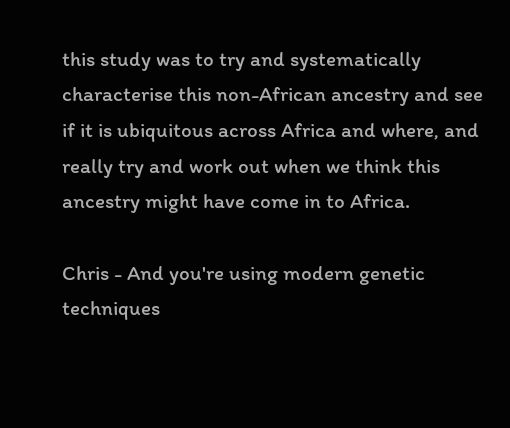this study was to try and systematically characterise this non-African ancestry and see if it is ubiquitous across Africa and where, and really try and work out when we think this ancestry might have come in to Africa.

Chris - And you're using modern genetic techniques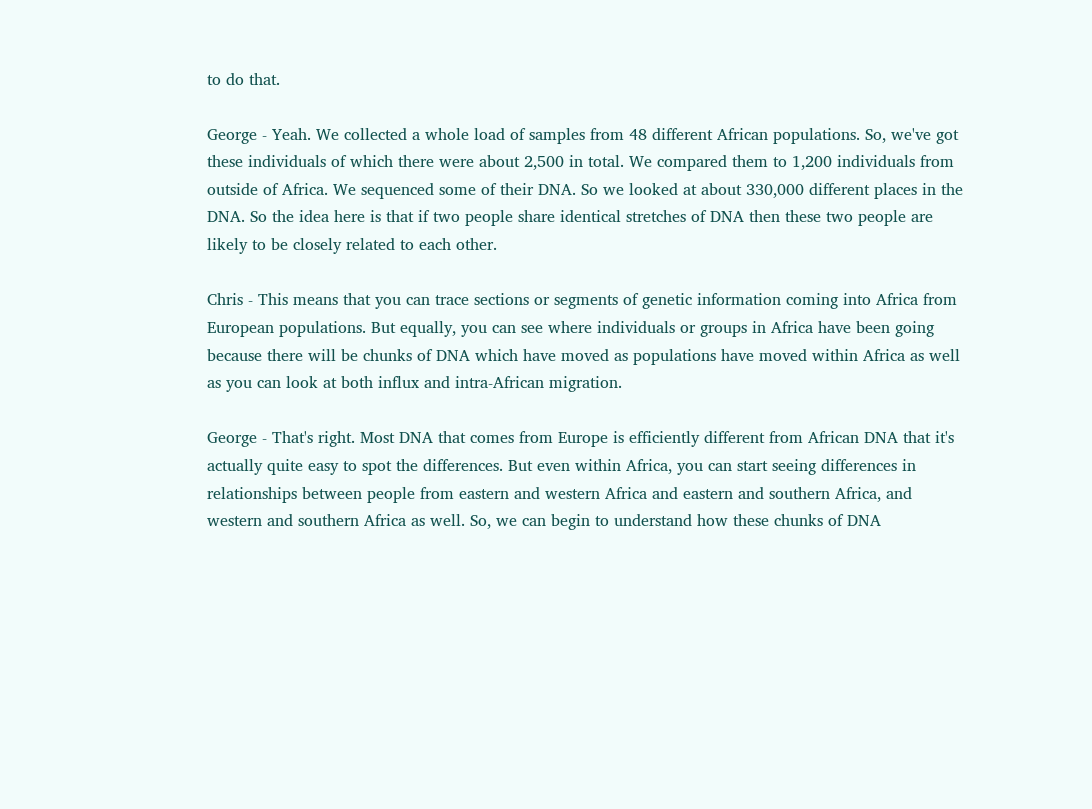to do that.

George - Yeah. We collected a whole load of samples from 48 different African populations. So, we've got these individuals of which there were about 2,500 in total. We compared them to 1,200 individuals from outside of Africa. We sequenced some of their DNA. So we looked at about 330,000 different places in the DNA. So the idea here is that if two people share identical stretches of DNA then these two people are likely to be closely related to each other.

Chris - This means that you can trace sections or segments of genetic information coming into Africa from European populations. But equally, you can see where individuals or groups in Africa have been going because there will be chunks of DNA which have moved as populations have moved within Africa as well as you can look at both influx and intra-African migration.

George - That's right. Most DNA that comes from Europe is efficiently different from African DNA that it's actually quite easy to spot the differences. But even within Africa, you can start seeing differences in relationships between people from eastern and western Africa and eastern and southern Africa, and western and southern Africa as well. So, we can begin to understand how these chunks of DNA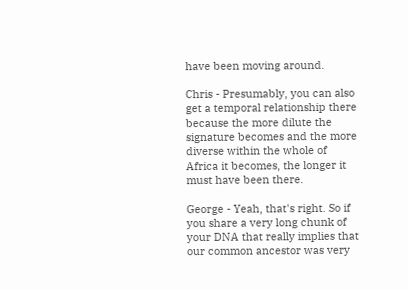have been moving around.

Chris - Presumably, you can also get a temporal relationship there because the more dilute the signature becomes and the more diverse within the whole of Africa it becomes, the longer it must have been there.

George - Yeah, that's right. So if you share a very long chunk of your DNA that really implies that our common ancestor was very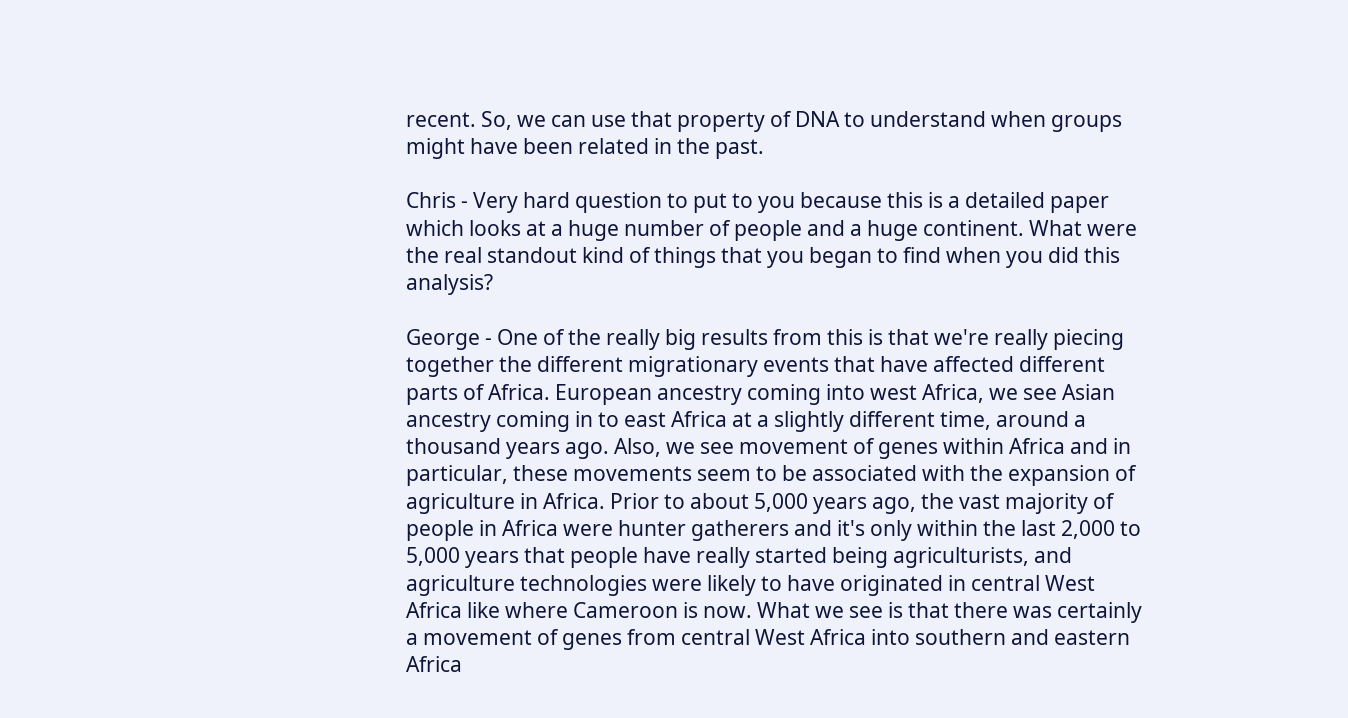recent. So, we can use that property of DNA to understand when groups might have been related in the past.

Chris - Very hard question to put to you because this is a detailed paper which looks at a huge number of people and a huge continent. What were the real standout kind of things that you began to find when you did this analysis?

George - One of the really big results from this is that we're really piecing together the different migrationary events that have affected different parts of Africa. European ancestry coming into west Africa, we see Asian ancestry coming in to east Africa at a slightly different time, around a thousand years ago. Also, we see movement of genes within Africa and in particular, these movements seem to be associated with the expansion of agriculture in Africa. Prior to about 5,000 years ago, the vast majority of people in Africa were hunter gatherers and it's only within the last 2,000 to 5,000 years that people have really started being agriculturists, and agriculture technologies were likely to have originated in central West Africa like where Cameroon is now. What we see is that there was certainly a movement of genes from central West Africa into southern and eastern Africa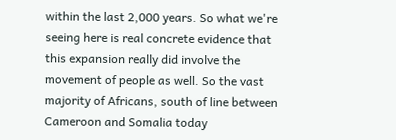within the last 2,000 years. So what we're seeing here is real concrete evidence that this expansion really did involve the movement of people as well. So the vast majority of Africans, south of line between Cameroon and Somalia today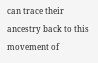can trace their ancestry back to this movement of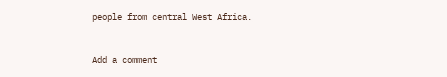people from central West Africa.


Add a comment